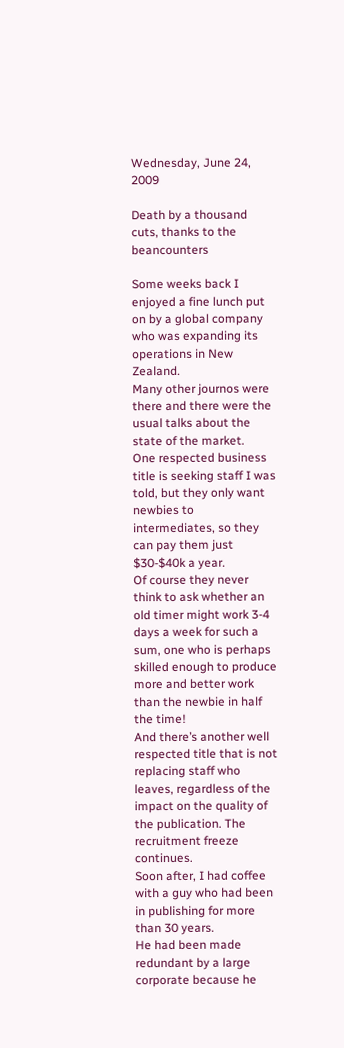Wednesday, June 24, 2009

Death by a thousand cuts, thanks to the beancounters

Some weeks back I enjoyed a fine lunch put on by a global company who was expanding its operations in New Zealand.
Many other journos were there and there were the usual talks about the state of the market.
One respected business title is seeking staff I was told, but they only want newbies to intermediates, so they can pay them just $30-$40k a year.
Of course they never think to ask whether an old timer might work 3-4 days a week for such a sum, one who is perhaps skilled enough to produce more and better work than the newbie in half the time!
And there’s another well respected title that is not replacing staff who leaves, regardless of the impact on the quality of the publication. The recruitment freeze continues.
Soon after, I had coffee with a guy who had been in publishing for more than 30 years.
He had been made redundant by a large corporate because he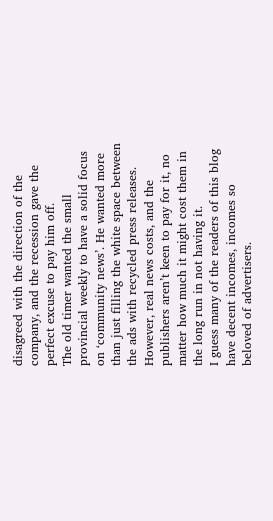disagreed with the direction of the company, and the recession gave the perfect excuse to pay him off.
The old timer wanted the small provincial weekly to have a solid focus on ‘community news’. He wanted more than just filling the white space between the ads with recycled press releases.
However, real news costs, and the publishers aren’t keen to pay for it, no matter how much it might cost them in the long run in not having it.
I guess many of the readers of this blog have decent incomes, incomes so beloved of advertisers.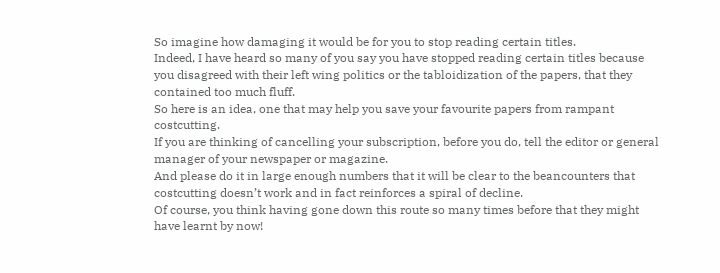So imagine how damaging it would be for you to stop reading certain titles.
Indeed, I have heard so many of you say you have stopped reading certain titles because you disagreed with their left wing politics or the tabloidization of the papers, that they contained too much fluff.
So here is an idea, one that may help you save your favourite papers from rampant costcutting.
If you are thinking of cancelling your subscription, before you do, tell the editor or general manager of your newspaper or magazine.
And please do it in large enough numbers that it will be clear to the beancounters that costcutting doesn’t work and in fact reinforces a spiral of decline.
Of course, you think having gone down this route so many times before that they might have learnt by now!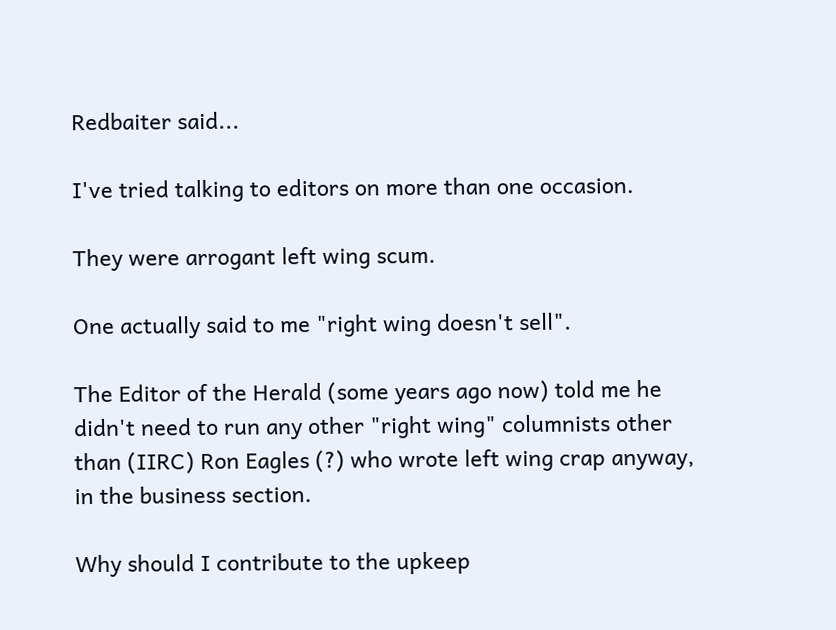Redbaiter said...

I've tried talking to editors on more than one occasion.

They were arrogant left wing scum.

One actually said to me "right wing doesn't sell".

The Editor of the Herald (some years ago now) told me he didn't need to run any other "right wing" columnists other than (IIRC) Ron Eagles (?) who wrote left wing crap anyway, in the business section.

Why should I contribute to the upkeep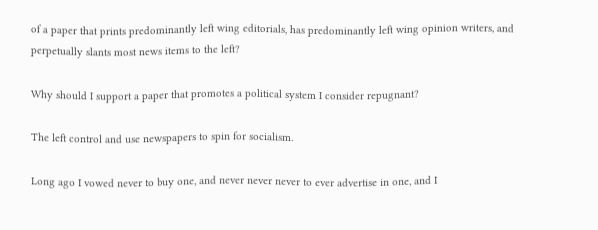of a paper that prints predominantly left wing editorials, has predominantly left wing opinion writers, and perpetually slants most news items to the left?

Why should I support a paper that promotes a political system I consider repugnant?

The left control and use newspapers to spin for socialism.

Long ago I vowed never to buy one, and never never never to ever advertise in one, and I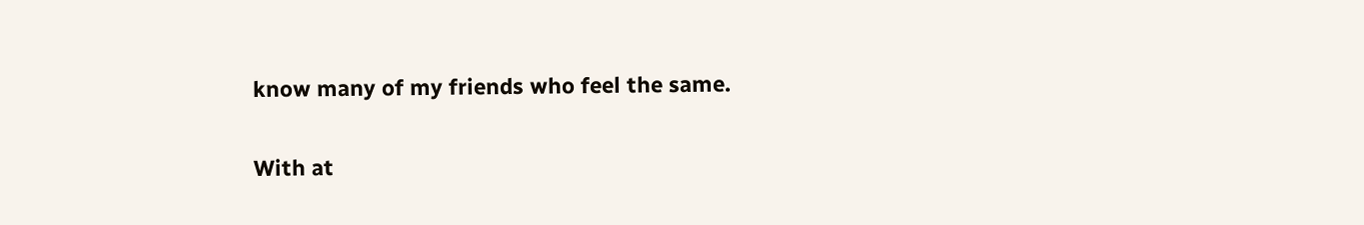know many of my friends who feel the same.

With at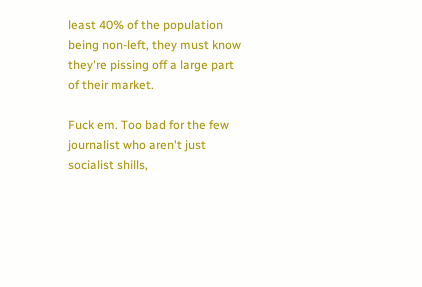least 40% of the population being non-left, they must know they're pissing off a large part of their market.

Fuck em. Too bad for the few journalist who aren't just socialist shills,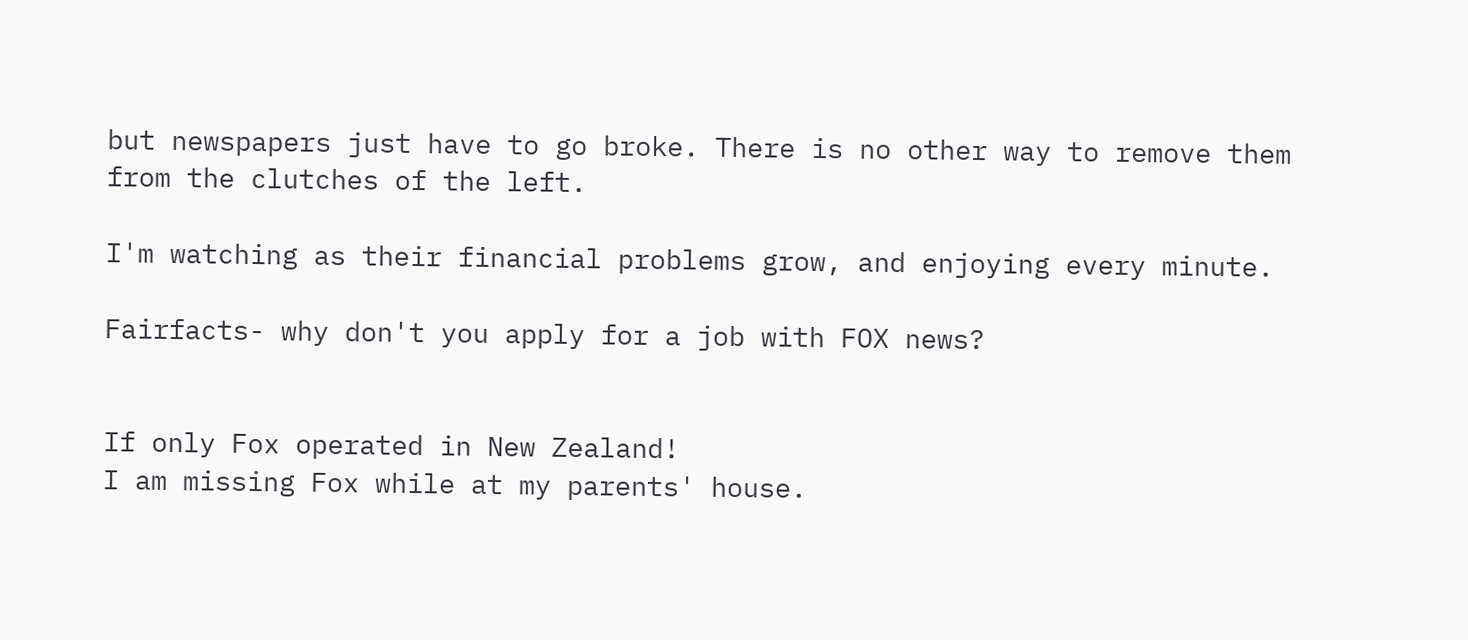but newspapers just have to go broke. There is no other way to remove them from the clutches of the left.

I'm watching as their financial problems grow, and enjoying every minute.

Fairfacts- why don't you apply for a job with FOX news?


If only Fox operated in New Zealand!
I am missing Fox while at my parents' house.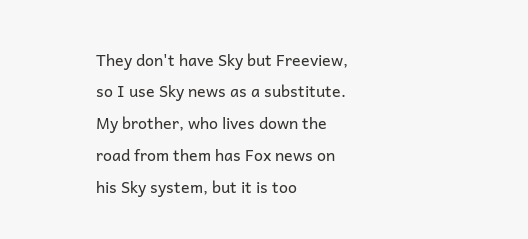They don't have Sky but Freeview, so I use Sky news as a substitute.
My brother, who lives down the road from them has Fox news on his Sky system, but it is too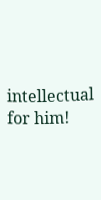intellectual for him!